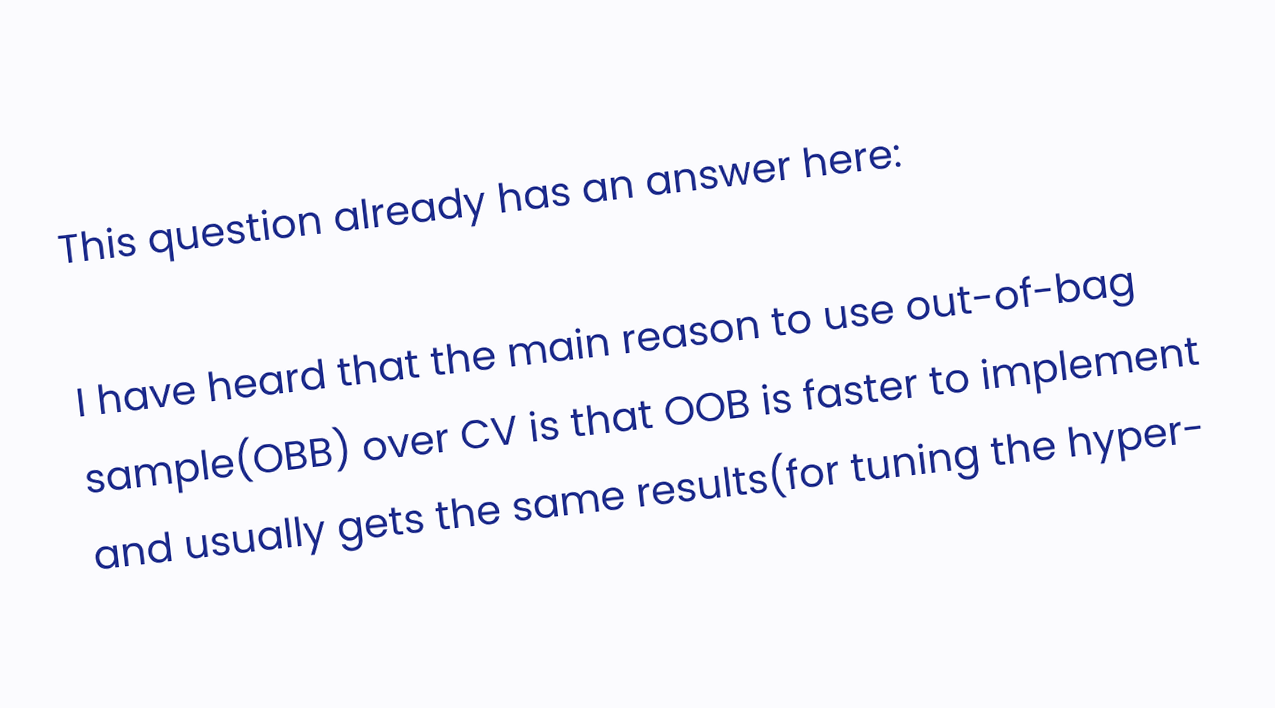This question already has an answer here:

I have heard that the main reason to use out-of-bag sample(OBB) over CV is that OOB is faster to implement and usually gets the same results(for tuning the hyper-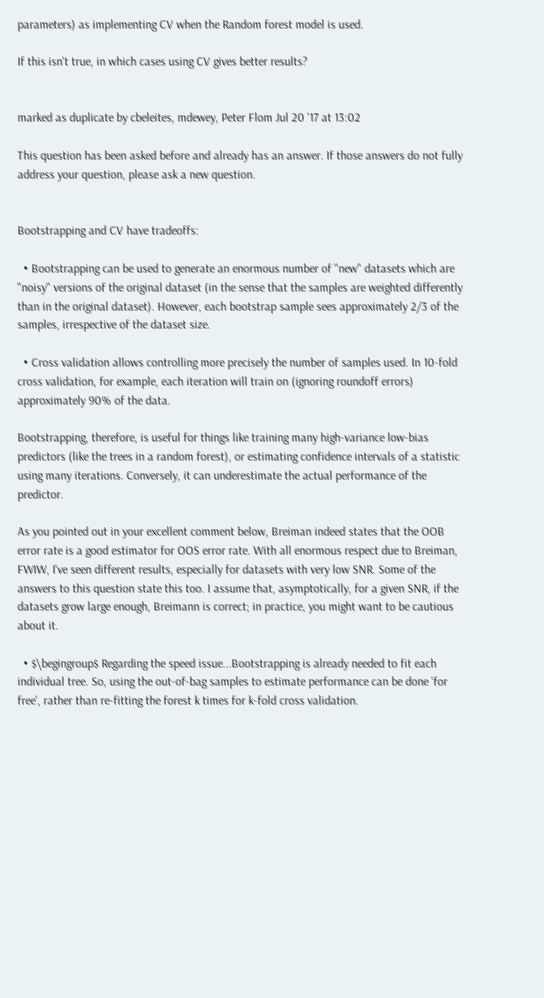parameters) as implementing CV when the Random forest model is used.

If this isn't true, in which cases using CV gives better results?


marked as duplicate by cbeleites, mdewey, Peter Flom Jul 20 '17 at 13:02

This question has been asked before and already has an answer. If those answers do not fully address your question, please ask a new question.


Bootstrapping and CV have tradeoffs:

  • Bootstrapping can be used to generate an enormous number of "new" datasets which are "noisy" versions of the original dataset (in the sense that the samples are weighted differently than in the original dataset). However, each bootstrap sample sees approximately 2/3 of the samples, irrespective of the dataset size.

  • Cross validation allows controlling more precisely the number of samples used. In 10-fold cross validation, for example, each iteration will train on (ignoring roundoff errors) approximately 90% of the data.

Bootstrapping, therefore, is useful for things like training many high-variance low-bias predictors (like the trees in a random forest), or estimating confidence intervals of a statistic using many iterations. Conversely, it can underestimate the actual performance of the predictor.

As you pointed out in your excellent comment below, Breiman indeed states that the OOB error rate is a good estimator for OOS error rate. With all enormous respect due to Breiman, FWIW, I've seen different results, especially for datasets with very low SNR. Some of the answers to this question state this too. I assume that, asymptotically, for a given SNR, if the datasets grow large enough, Breimann is correct; in practice, you might want to be cautious about it.

  • $\begingroup$ Regarding the speed issue...Bootstrapping is already needed to fit each individual tree. So, using the out-of-bag samples to estimate performance can be done 'for free', rather than re-fitting the forest k times for k-fold cross validation.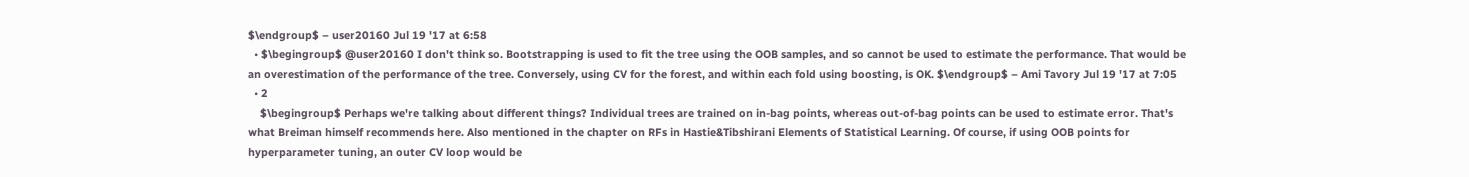$\endgroup$ – user20160 Jul 19 '17 at 6:58
  • $\begingroup$ @user20160 I don't think so. Bootstrapping is used to fit the tree using the OOB samples, and so cannot be used to estimate the performance. That would be an overestimation of the performance of the tree. Conversely, using CV for the forest, and within each fold using boosting, is OK. $\endgroup$ – Ami Tavory Jul 19 '17 at 7:05
  • 2
    $\begingroup$ Perhaps we're talking about different things? Individual trees are trained on in-bag points, whereas out-of-bag points can be used to estimate error. That's what Breiman himself recommends here. Also mentioned in the chapter on RFs in Hastie&Tibshirani Elements of Statistical Learning. Of course, if using OOB points for hyperparameter tuning, an outer CV loop would be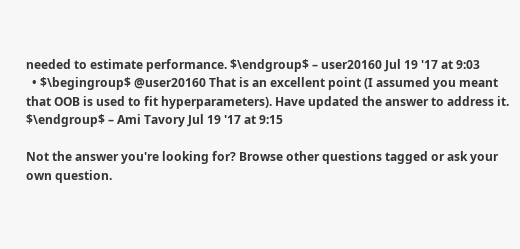needed to estimate performance. $\endgroup$ – user20160 Jul 19 '17 at 9:03
  • $\begingroup$ @user20160 That is an excellent point (I assumed you meant that OOB is used to fit hyperparameters). Have updated the answer to address it. $\endgroup$ – Ami Tavory Jul 19 '17 at 9:15

Not the answer you're looking for? Browse other questions tagged or ask your own question.